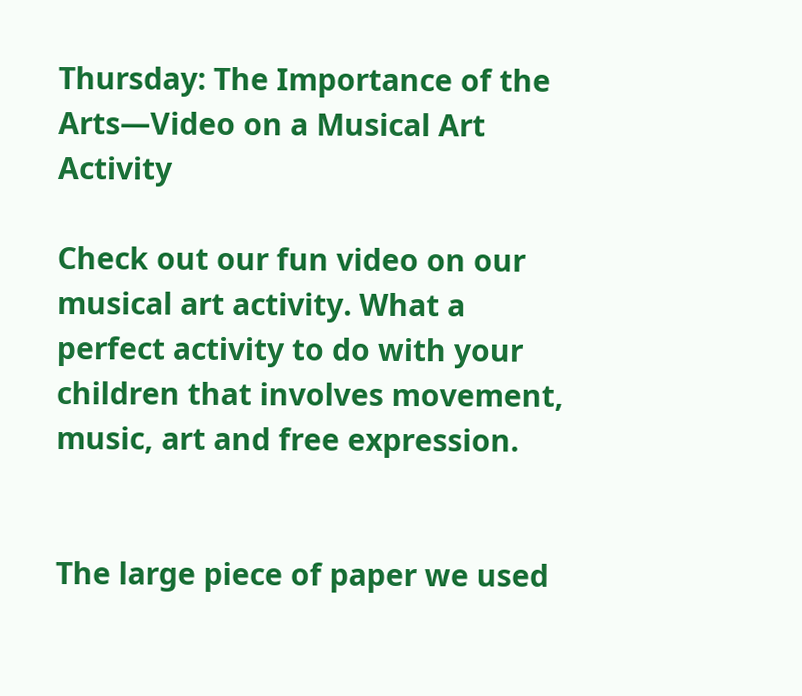Thursday: The Importance of the Arts—Video on a Musical Art Activity

Check out our fun video on our musical art activity. What a perfect activity to do with your children that involves movement, music, art and free expression.


The large piece of paper we used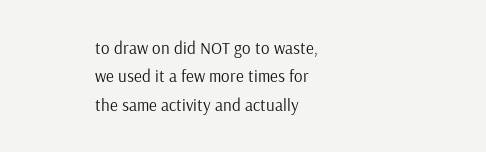to draw on did NOT go to waste, we used it a few more times for the same activity and actually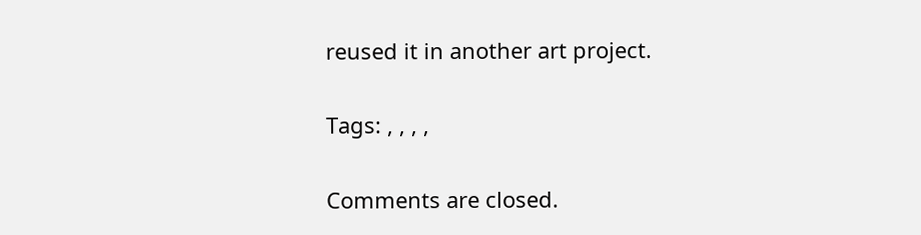reused it in another art project.

Tags: , , , ,

Comments are closed.